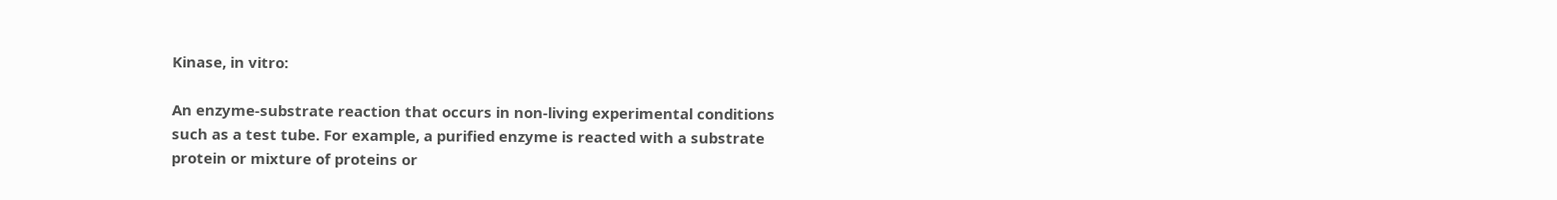Kinase, in vitro:

An enzyme-substrate reaction that occurs in non-living experimental conditions such as a test tube. For example, a purified enzyme is reacted with a substrate protein or mixture of proteins or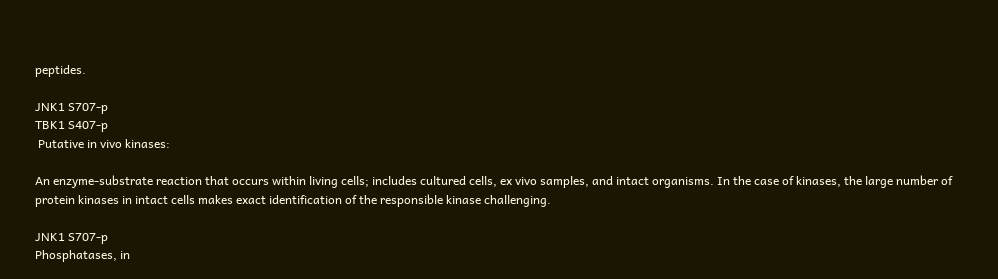peptides.

JNK1 S707-p
TBK1 S407-p
 Putative in vivo kinases:

An enzyme-substrate reaction that occurs within living cells; includes cultured cells, ex vivo samples, and intact organisms. In the case of kinases, the large number of protein kinases in intact cells makes exact identification of the responsible kinase challenging.

JNK1 S707-p
Phosphatases, in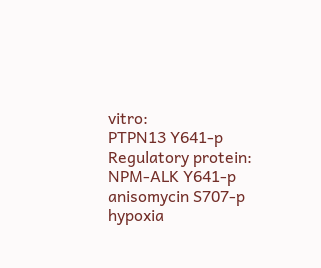vitro:
PTPN13 Y641-p
Regulatory protein:
NPM-ALK Y641-p
anisomycin S707-p
hypoxia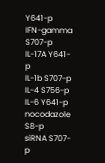Y641-p
IFN-gamma S707-p
IL-17A Y641-p
IL-1b S707-p
IL-4 S756-p
IL-6 Y641-p
nocodazole S8-p
siRNA S707-p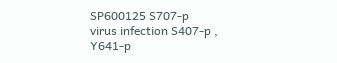SP600125 S707-p
virus infection S407-p , Y641-p